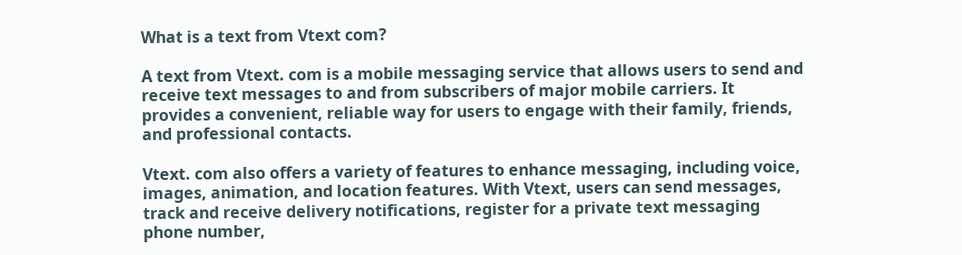What is a text from Vtext com?

A text from Vtext. com is a mobile messaging service that allows users to send and receive text messages to and from subscribers of major mobile carriers. It provides a convenient, reliable way for users to engage with their family, friends, and professional contacts.

Vtext. com also offers a variety of features to enhance messaging, including voice, images, animation, and location features. With Vtext, users can send messages, track and receive delivery notifications, register for a private text messaging phone number,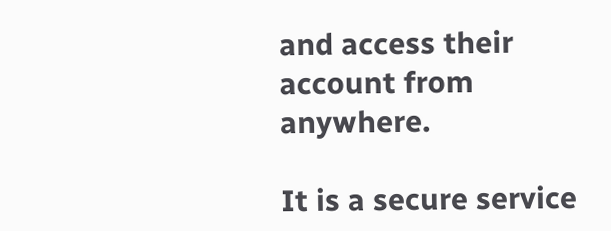and access their account from anywhere.

It is a secure service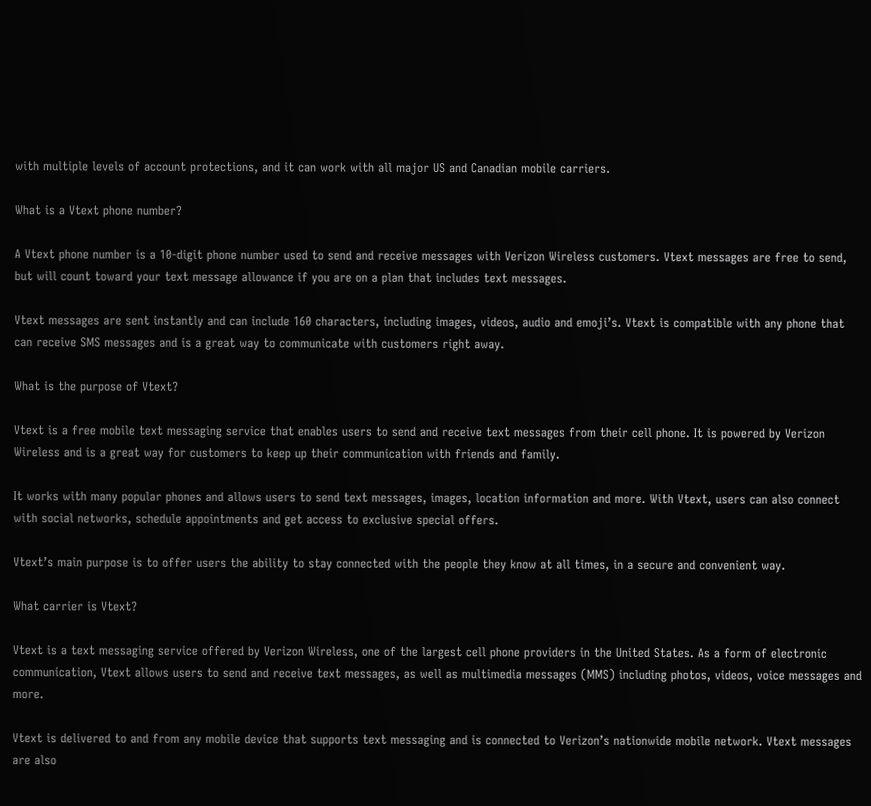with multiple levels of account protections, and it can work with all major US and Canadian mobile carriers.

What is a Vtext phone number?

A Vtext phone number is a 10-digit phone number used to send and receive messages with Verizon Wireless customers. Vtext messages are free to send, but will count toward your text message allowance if you are on a plan that includes text messages.

Vtext messages are sent instantly and can include 160 characters, including images, videos, audio and emoji’s. Vtext is compatible with any phone that can receive SMS messages and is a great way to communicate with customers right away.

What is the purpose of Vtext?

Vtext is a free mobile text messaging service that enables users to send and receive text messages from their cell phone. It is powered by Verizon Wireless and is a great way for customers to keep up their communication with friends and family.

It works with many popular phones and allows users to send text messages, images, location information and more. With Vtext, users can also connect with social networks, schedule appointments and get access to exclusive special offers.

Vtext’s main purpose is to offer users the ability to stay connected with the people they know at all times, in a secure and convenient way.

What carrier is Vtext?

Vtext is a text messaging service offered by Verizon Wireless, one of the largest cell phone providers in the United States. As a form of electronic communication, Vtext allows users to send and receive text messages, as well as multimedia messages (MMS) including photos, videos, voice messages and more.

Vtext is delivered to and from any mobile device that supports text messaging and is connected to Verizon’s nationwide mobile network. Vtext messages are also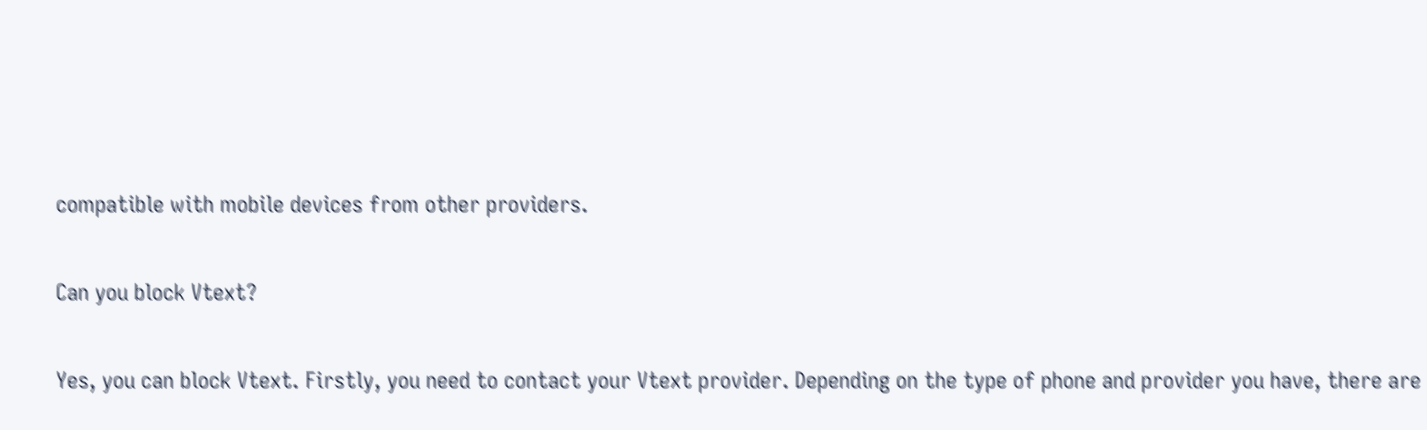compatible with mobile devices from other providers.

Can you block Vtext?

Yes, you can block Vtext. Firstly, you need to contact your Vtext provider. Depending on the type of phone and provider you have, there are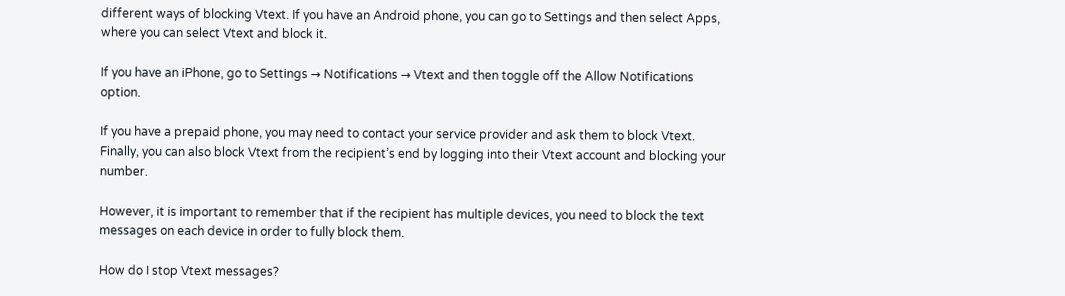different ways of blocking Vtext. If you have an Android phone, you can go to Settings and then select Apps, where you can select Vtext and block it.

If you have an iPhone, go to Settings → Notifications → Vtext and then toggle off the Allow Notifications option.

If you have a prepaid phone, you may need to contact your service provider and ask them to block Vtext. Finally, you can also block Vtext from the recipient’s end by logging into their Vtext account and blocking your number.

However, it is important to remember that if the recipient has multiple devices, you need to block the text messages on each device in order to fully block them.

How do I stop Vtext messages?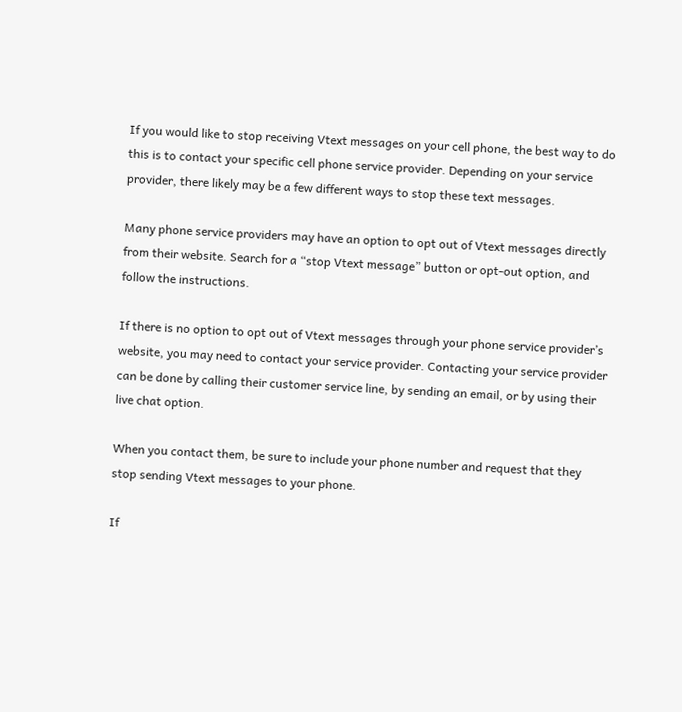If you would like to stop receiving Vtext messages on your cell phone, the best way to do this is to contact your specific cell phone service provider. Depending on your service provider, there likely may be a few different ways to stop these text messages.

Many phone service providers may have an option to opt out of Vtext messages directly from their website. Search for a “stop Vtext message” button or opt-out option, and follow the instructions.

If there is no option to opt out of Vtext messages through your phone service provider’s website, you may need to contact your service provider. Contacting your service provider can be done by calling their customer service line, by sending an email, or by using their live chat option.

When you contact them, be sure to include your phone number and request that they stop sending Vtext messages to your phone.

If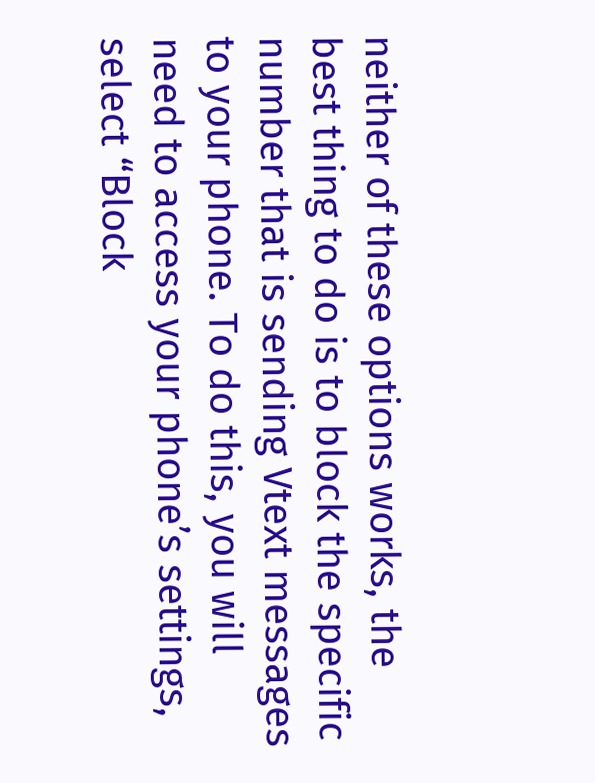neither of these options works, the best thing to do is to block the specific number that is sending Vtext messages to your phone. To do this, you will need to access your phone’s settings, select “Block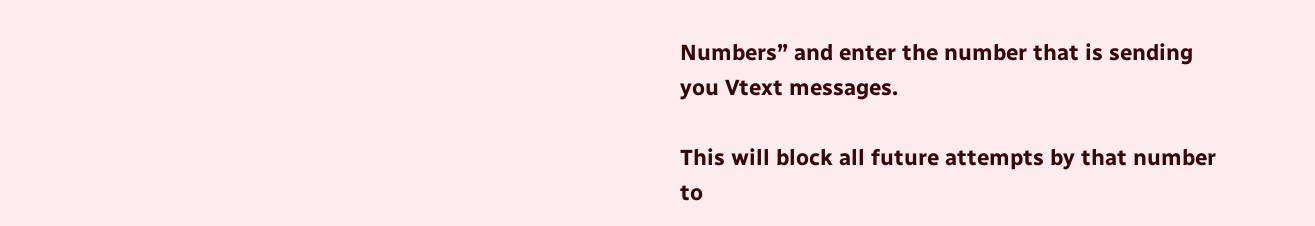Numbers” and enter the number that is sending you Vtext messages.

This will block all future attempts by that number to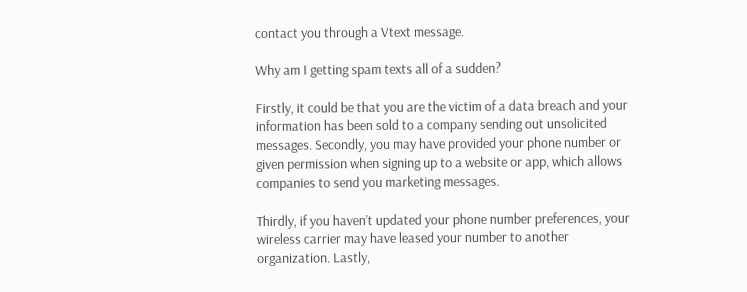contact you through a Vtext message.

Why am I getting spam texts all of a sudden?

Firstly, it could be that you are the victim of a data breach and your information has been sold to a company sending out unsolicited messages. Secondly, you may have provided your phone number or given permission when signing up to a website or app, which allows companies to send you marketing messages.

Thirdly, if you haven’t updated your phone number preferences, your wireless carrier may have leased your number to another organization. Lastly,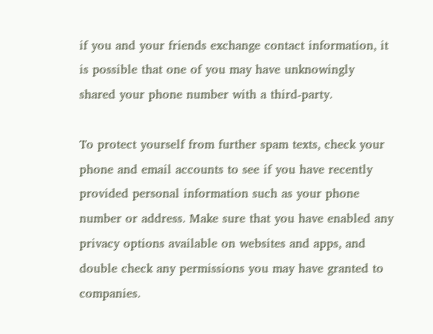if you and your friends exchange contact information, it is possible that one of you may have unknowingly shared your phone number with a third-party.

To protect yourself from further spam texts, check your phone and email accounts to see if you have recently provided personal information such as your phone number or address. Make sure that you have enabled any privacy options available on websites and apps, and double check any permissions you may have granted to companies.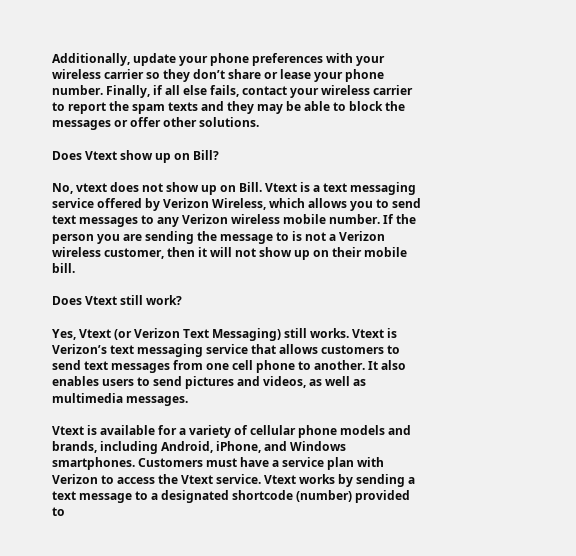Additionally, update your phone preferences with your wireless carrier so they don’t share or lease your phone number. Finally, if all else fails, contact your wireless carrier to report the spam texts and they may be able to block the messages or offer other solutions.

Does Vtext show up on Bill?

No, vtext does not show up on Bill. Vtext is a text messaging service offered by Verizon Wireless, which allows you to send text messages to any Verizon wireless mobile number. If the person you are sending the message to is not a Verizon wireless customer, then it will not show up on their mobile bill.

Does Vtext still work?

Yes, Vtext (or Verizon Text Messaging) still works. Vtext is Verizon’s text messaging service that allows customers to send text messages from one cell phone to another. It also enables users to send pictures and videos, as well as multimedia messages.

Vtext is available for a variety of cellular phone models and brands, including Android, iPhone, and Windows smartphones. Customers must have a service plan with Verizon to access the Vtext service. Vtext works by sending a text message to a designated shortcode (number) provided to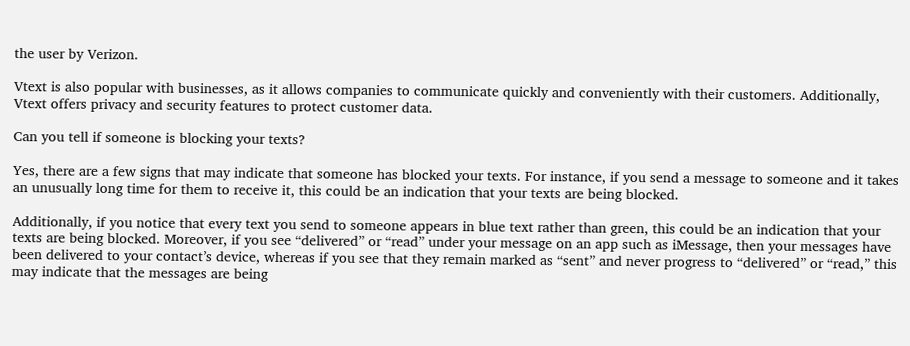the user by Verizon.

Vtext is also popular with businesses, as it allows companies to communicate quickly and conveniently with their customers. Additionally, Vtext offers privacy and security features to protect customer data.

Can you tell if someone is blocking your texts?

Yes, there are a few signs that may indicate that someone has blocked your texts. For instance, if you send a message to someone and it takes an unusually long time for them to receive it, this could be an indication that your texts are being blocked.

Additionally, if you notice that every text you send to someone appears in blue text rather than green, this could be an indication that your texts are being blocked. Moreover, if you see “delivered” or “read” under your message on an app such as iMessage, then your messages have been delivered to your contact’s device, whereas if you see that they remain marked as “sent” and never progress to “delivered” or “read,” this may indicate that the messages are being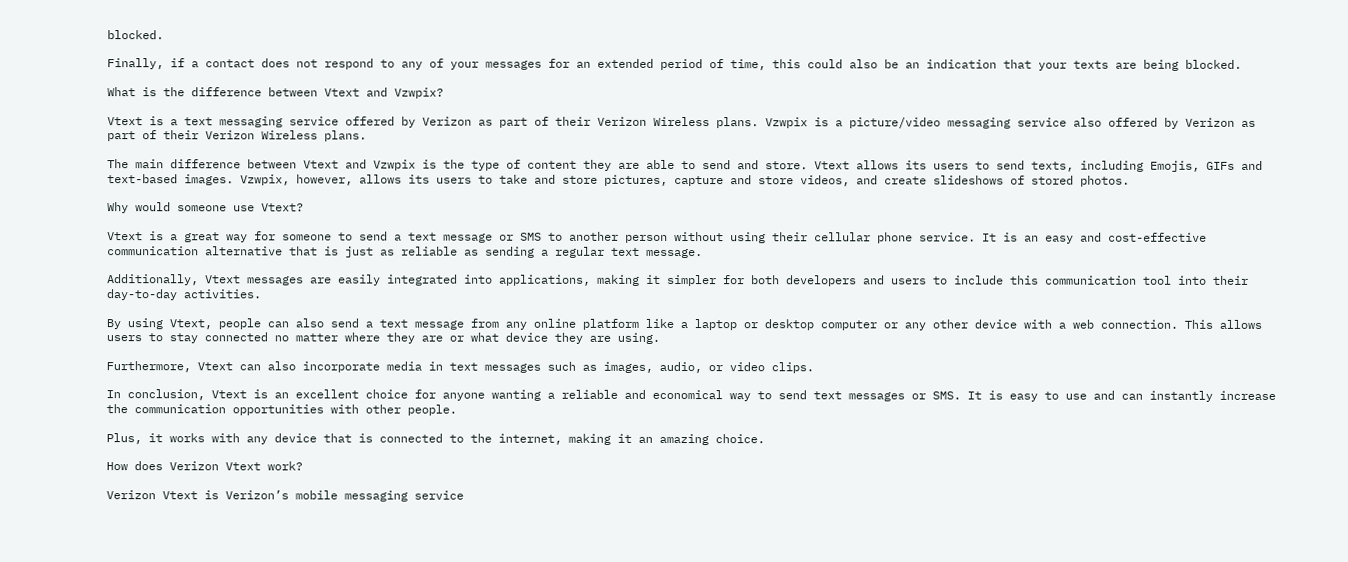blocked.

Finally, if a contact does not respond to any of your messages for an extended period of time, this could also be an indication that your texts are being blocked.

What is the difference between Vtext and Vzwpix?

Vtext is a text messaging service offered by Verizon as part of their Verizon Wireless plans. Vzwpix is a picture/video messaging service also offered by Verizon as part of their Verizon Wireless plans.

The main difference between Vtext and Vzwpix is the type of content they are able to send and store. Vtext allows its users to send texts, including Emojis, GIFs and text-based images. Vzwpix, however, allows its users to take and store pictures, capture and store videos, and create slideshows of stored photos.

Why would someone use Vtext?

Vtext is a great way for someone to send a text message or SMS to another person without using their cellular phone service. It is an easy and cost-effective communication alternative that is just as reliable as sending a regular text message.

Additionally, Vtext messages are easily integrated into applications, making it simpler for both developers and users to include this communication tool into their day-to-day activities.

By using Vtext, people can also send a text message from any online platform like a laptop or desktop computer or any other device with a web connection. This allows users to stay connected no matter where they are or what device they are using.

Furthermore, Vtext can also incorporate media in text messages such as images, audio, or video clips.

In conclusion, Vtext is an excellent choice for anyone wanting a reliable and economical way to send text messages or SMS. It is easy to use and can instantly increase the communication opportunities with other people.

Plus, it works with any device that is connected to the internet, making it an amazing choice.

How does Verizon Vtext work?

Verizon Vtext is Verizon’s mobile messaging service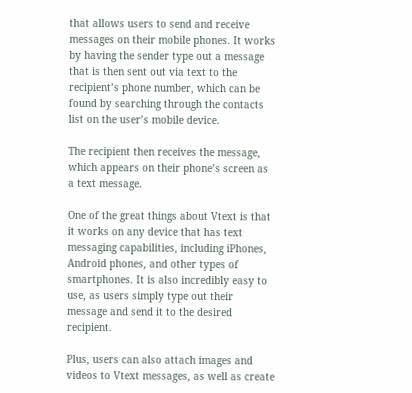that allows users to send and receive messages on their mobile phones. It works by having the sender type out a message that is then sent out via text to the recipient’s phone number, which can be found by searching through the contacts list on the user’s mobile device.

The recipient then receives the message, which appears on their phone’s screen as a text message.

One of the great things about Vtext is that it works on any device that has text messaging capabilities, including iPhones, Android phones, and other types of smartphones. It is also incredibly easy to use, as users simply type out their message and send it to the desired recipient.

Plus, users can also attach images and videos to Vtext messages, as well as create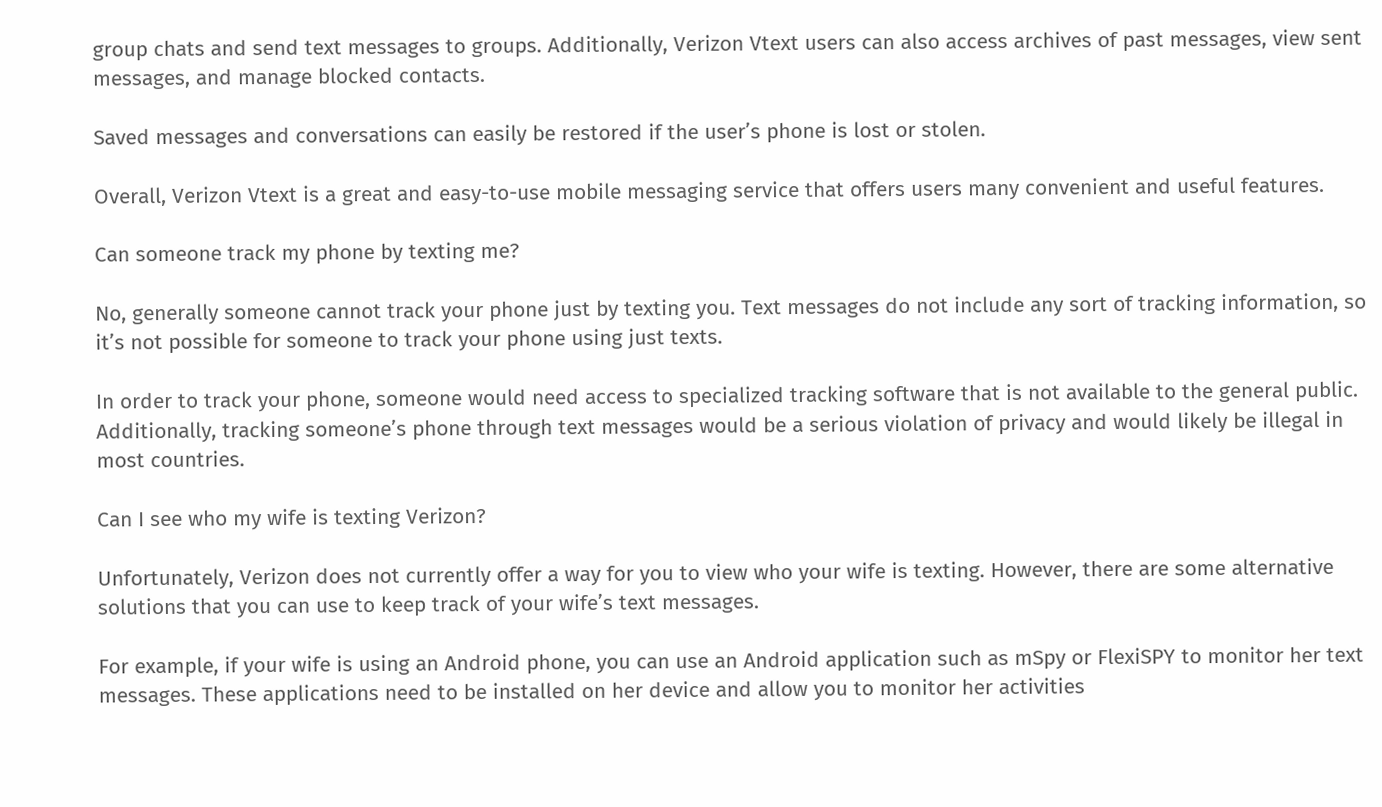group chats and send text messages to groups. Additionally, Verizon Vtext users can also access archives of past messages, view sent messages, and manage blocked contacts.

Saved messages and conversations can easily be restored if the user’s phone is lost or stolen.

Overall, Verizon Vtext is a great and easy-to-use mobile messaging service that offers users many convenient and useful features.

Can someone track my phone by texting me?

No, generally someone cannot track your phone just by texting you. Text messages do not include any sort of tracking information, so it’s not possible for someone to track your phone using just texts.

In order to track your phone, someone would need access to specialized tracking software that is not available to the general public. Additionally, tracking someone’s phone through text messages would be a serious violation of privacy and would likely be illegal in most countries.

Can I see who my wife is texting Verizon?

Unfortunately, Verizon does not currently offer a way for you to view who your wife is texting. However, there are some alternative solutions that you can use to keep track of your wife’s text messages.

For example, if your wife is using an Android phone, you can use an Android application such as mSpy or FlexiSPY to monitor her text messages. These applications need to be installed on her device and allow you to monitor her activities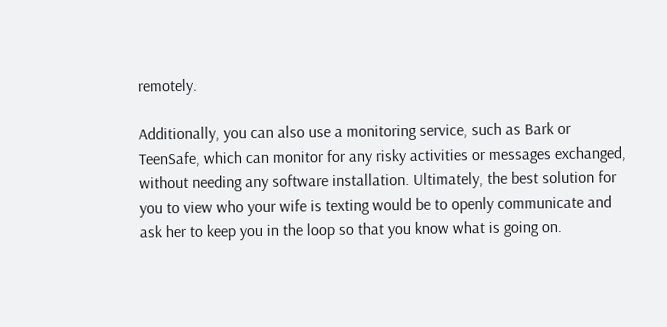remotely.

Additionally, you can also use a monitoring service, such as Bark or TeenSafe, which can monitor for any risky activities or messages exchanged, without needing any software installation. Ultimately, the best solution for you to view who your wife is texting would be to openly communicate and ask her to keep you in the loop so that you know what is going on.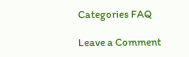Categories FAQ

Leave a Comment